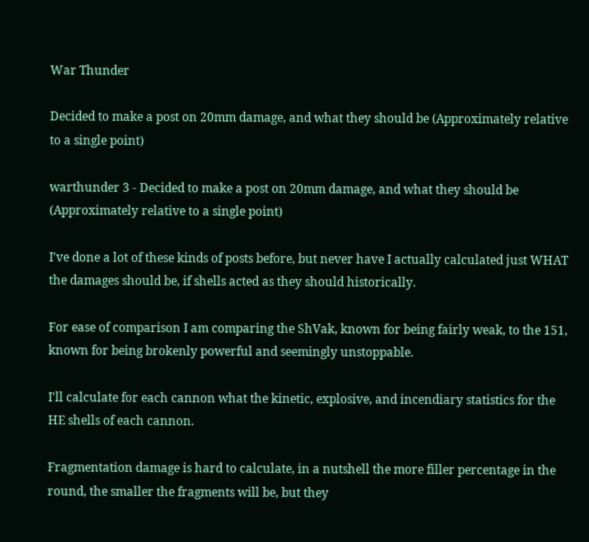War Thunder

Decided to make a post on 20mm damage, and what they should be (Approximately relative to a single point)

warthunder 3 - Decided to make a post on 20mm damage, and what they should be (Approximately relative to a single point)

I've done a lot of these kinds of posts before, but never have I actually calculated just WHAT the damages should be, if shells acted as they should historically.

For ease of comparison I am comparing the ShVak, known for being fairly weak, to the 151, known for being brokenly powerful and seemingly unstoppable.

I'll calculate for each cannon what the kinetic, explosive, and incendiary statistics for the HE shells of each cannon.

Fragmentation damage is hard to calculate, in a nutshell the more filler percentage in the round, the smaller the fragments will be, but they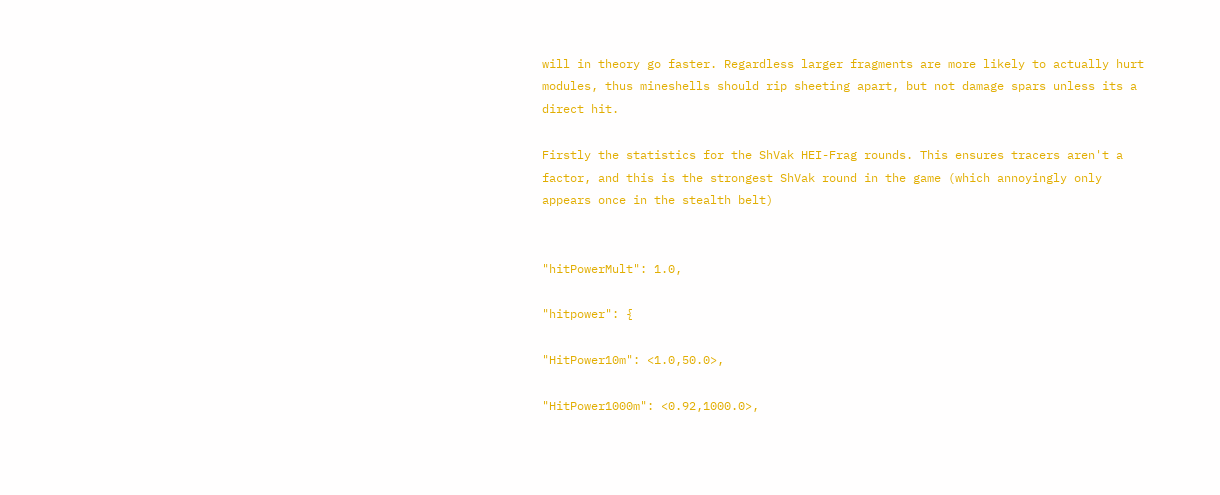will in theory go faster. Regardless larger fragments are more likely to actually hurt modules, thus mineshells should rip sheeting apart, but not damage spars unless its a direct hit.

Firstly the statistics for the ShVak HEI-Frag rounds. This ensures tracers aren't a factor, and this is the strongest ShVak round in the game (which annoyingly only appears once in the stealth belt)


"hitPowerMult": 1.0,

"hitpower": {

"HitPower10m": <1.0,50.0>,

"HitPower1000m": <0.92,1000.0>,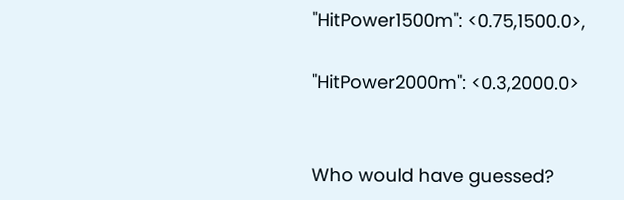"HitPower1500m": <0.75,1500.0>,

"HitPower2000m": <0.3,2000.0>


Who would have guessed?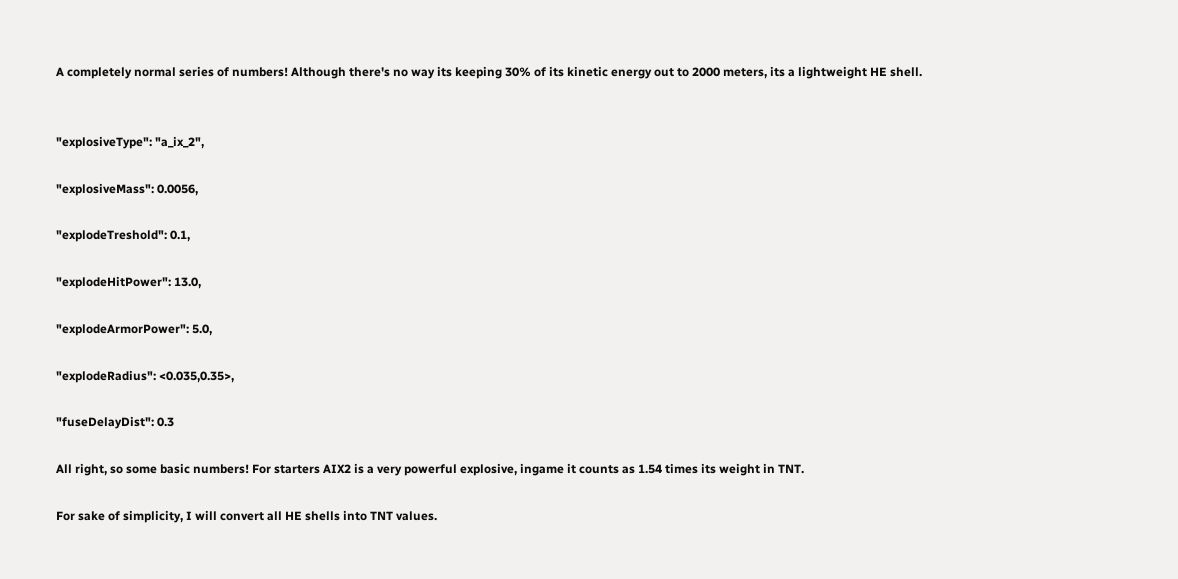A completely normal series of numbers! Although there's no way its keeping 30% of its kinetic energy out to 2000 meters, its a lightweight HE shell.


"explosiveType": "a_ix_2",

"explosiveMass": 0.0056,

"explodeTreshold": 0.1,

"explodeHitPower": 13.0,

"explodeArmorPower": 5.0,

"explodeRadius": <0.035,0.35>,

"fuseDelayDist": 0.3

All right, so some basic numbers! For starters AIX2 is a very powerful explosive, ingame it counts as 1.54 times its weight in TNT.

For sake of simplicity, I will convert all HE shells into TNT values.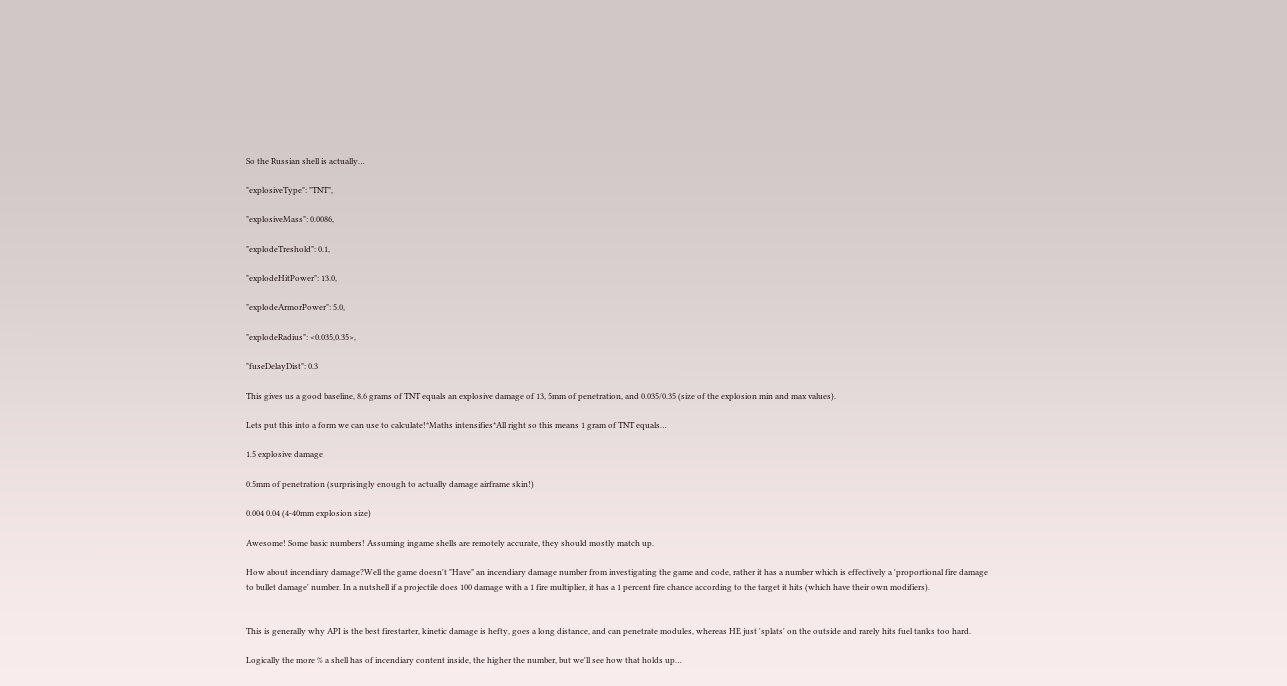So the Russian shell is actually…

"explosiveType": "TNT",

"explosiveMass": 0.0086,

"explodeTreshold": 0.1,

"explodeHitPower": 13.0,

"explodeArmorPower": 5.0,

"explodeRadius": <0.035,0.35>,

"fuseDelayDist": 0.3

This gives us a good baseline, 8.6 grams of TNT equals an explosive damage of 13, 5mm of penetration, and 0.035/0.35 (size of the explosion min and max values).

Lets put this into a form we can use to calculate!*Maths intensifies*All right so this means 1 gram of TNT equals…

1.5 explosive damage

0.5mm of penetration (surprisingly enough to actually damage airframe skin!)

0.004 0.04 (4-40mm explosion size)

Awesome! Some basic numbers! Assuming ingame shells are remotely accurate, they should mostly match up.

How about incendiary damage?Well the game doesn't "Have" an incendiary damage number from investigating the game and code, rather it has a number which is effectively a 'proportional fire damage to bullet damage' number. In a nutshell if a projectile does 100 damage with a 1 fire multiplier, it has a 1 percent fire chance according to the target it hits (which have their own modifiers).


This is generally why API is the best firestarter, kinetic damage is hefty, goes a long distance, and can penetrate modules, whereas HE just 'splats' on the outside and rarely hits fuel tanks too hard.

Logically the more % a shell has of incendiary content inside, the higher the number, but we'll see how that holds up…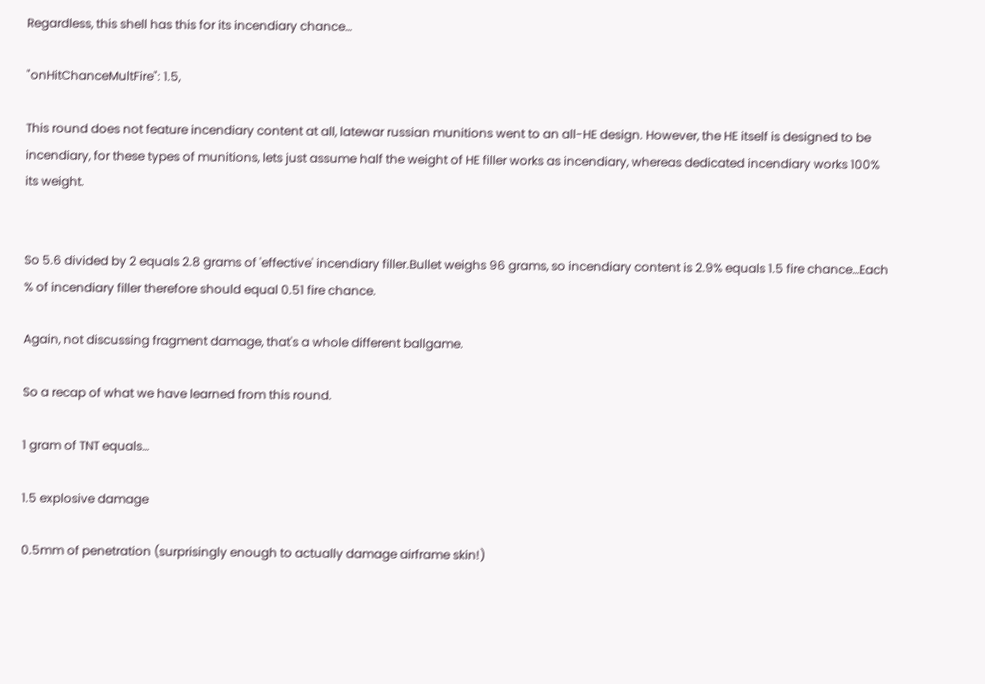Regardless, this shell has this for its incendiary chance…

"onHitChanceMultFire": 1.5,

This round does not feature incendiary content at all, latewar russian munitions went to an all-HE design. However, the HE itself is designed to be incendiary, for these types of munitions, lets just assume half the weight of HE filler works as incendiary, whereas dedicated incendiary works 100% its weight.


So 5.6 divided by 2 equals 2.8 grams of 'effective' incendiary filler.Bullet weighs 96 grams, so incendiary content is 2.9% equals 1.5 fire chance…Each % of incendiary filler therefore should equal 0.51 fire chance.

Again, not discussing fragment damage, that's a whole different ballgame.

So a recap of what we have learned from this round.

1 gram of TNT equals…

1.5 explosive damage

0.5mm of penetration (surprisingly enough to actually damage airframe skin!)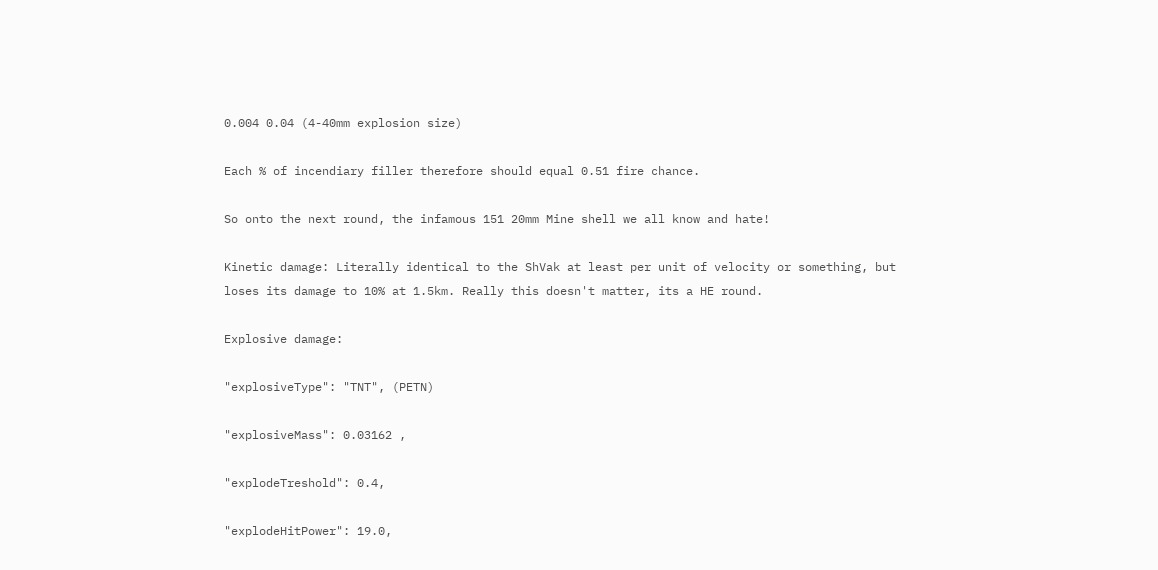0.004 0.04 (4-40mm explosion size)

Each % of incendiary filler therefore should equal 0.51 fire chance.

So onto the next round, the infamous 151 20mm Mine shell we all know and hate!

Kinetic damage: Literally identical to the ShVak at least per unit of velocity or something, but loses its damage to 10% at 1.5km. Really this doesn't matter, its a HE round.

Explosive damage:

"explosiveType": "TNT", (PETN)

"explosiveMass": 0.03162 ,

"explodeTreshold": 0.4,

"explodeHitPower": 19.0,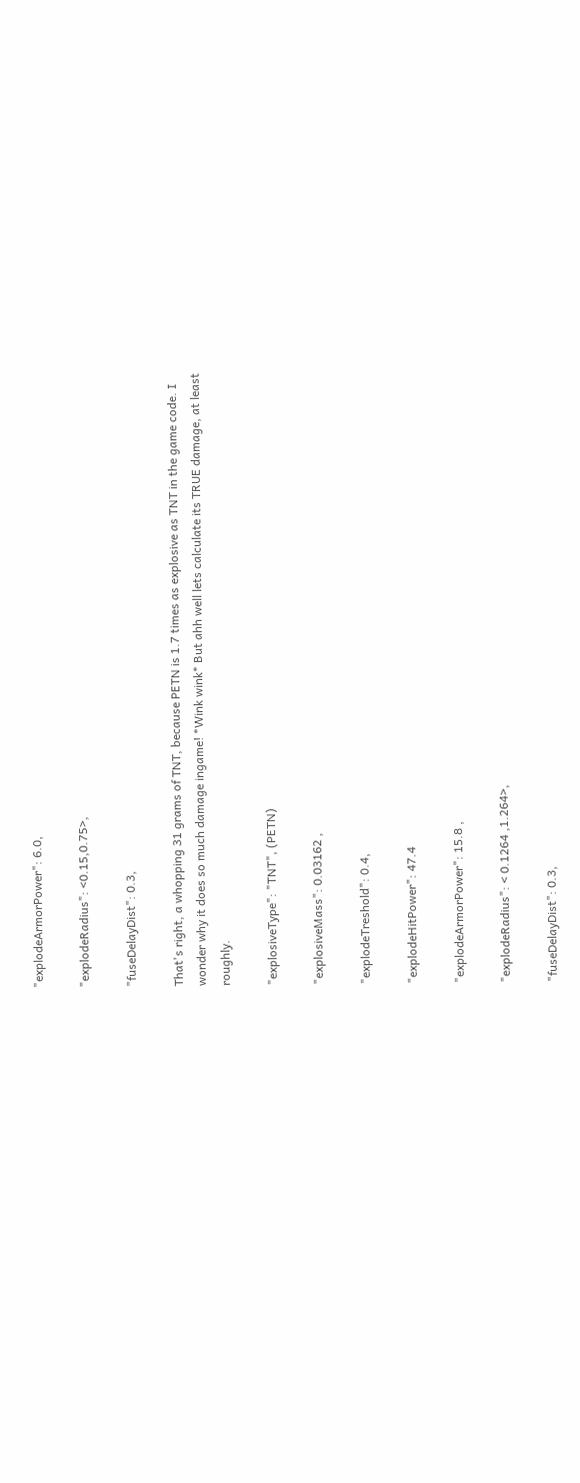"explodeArmorPower": 6.0,

"explodeRadius": <0.15,0.75>,

"fuseDelayDist": 0.3,

That's right, a whopping 31 grams of TNT, because PETN is 1.7 times as explosive as TNT in the game code. I wonder why it does so much damage ingame! *Wink wink* But ahh well lets calculate its TRUE damage, at least roughly.

"explosiveType": "TNT", (PETN)

"explosiveMass": 0.03162 ,

"explodeTreshold": 0.4,

"explodeHitPower": 47.4

"explodeArmorPower": 15.8 ,

"explodeRadius": < 0.1264 ,1.264>,

"fuseDelayDist": 0.3,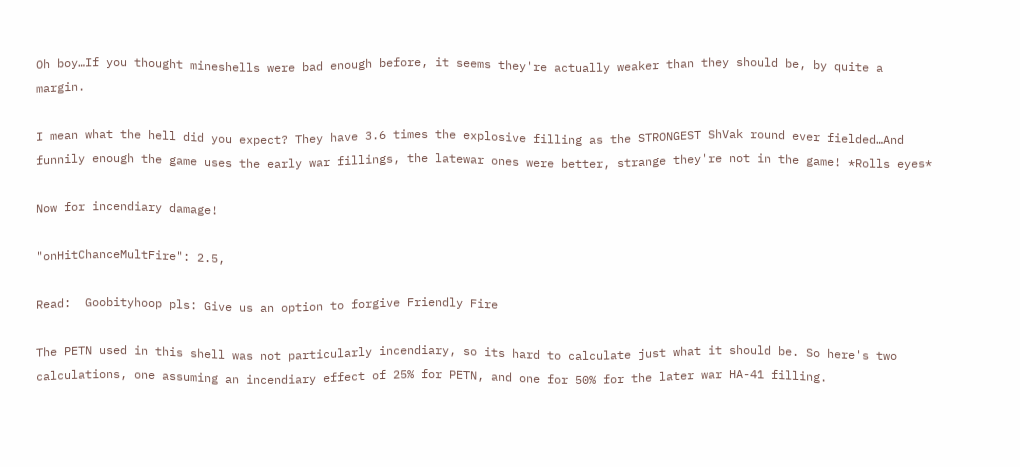Oh boy…If you thought mineshells were bad enough before, it seems they're actually weaker than they should be, by quite a margin.

I mean what the hell did you expect? They have 3.6 times the explosive filling as the STRONGEST ShVak round ever fielded…And funnily enough the game uses the early war fillings, the latewar ones were better, strange they're not in the game! *Rolls eyes*

Now for incendiary damage!

"onHitChanceMultFire": 2.5,

Read:  Goobityhoop pls: Give us an option to forgive Friendly Fire

The PETN used in this shell was not particularly incendiary, so its hard to calculate just what it should be. So here's two calculations, one assuming an incendiary effect of 25% for PETN, and one for 50% for the later war HA-41 filling.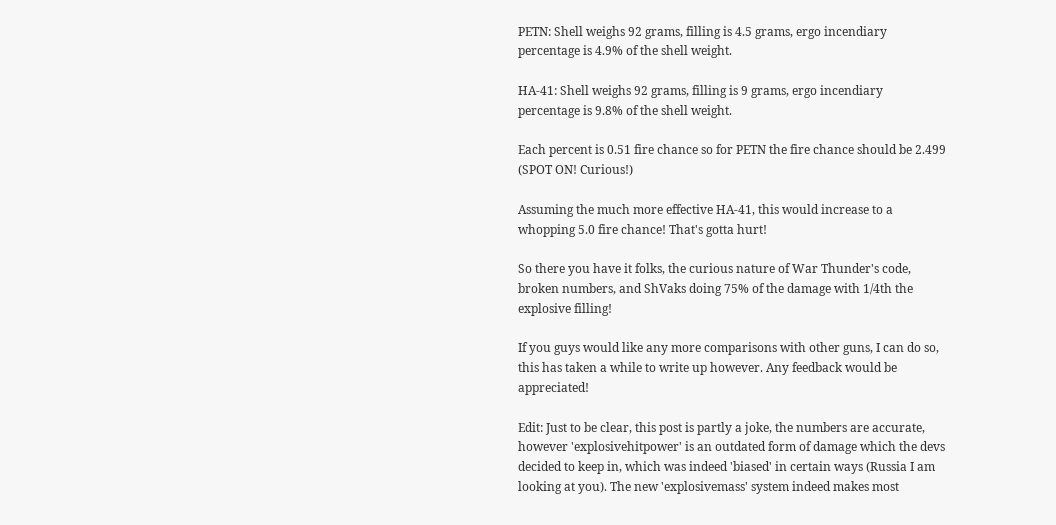PETN: Shell weighs 92 grams, filling is 4.5 grams, ergo incendiary percentage is 4.9% of the shell weight.

HA-41: Shell weighs 92 grams, filling is 9 grams, ergo incendiary percentage is 9.8% of the shell weight.

Each percent is 0.51 fire chance so for PETN the fire chance should be 2.499 (SPOT ON! Curious!)

Assuming the much more effective HA-41, this would increase to a whopping 5.0 fire chance! That's gotta hurt!

So there you have it folks, the curious nature of War Thunder's code, broken numbers, and ShVaks doing 75% of the damage with 1/4th the explosive filling!

If you guys would like any more comparisons with other guns, I can do so, this has taken a while to write up however. Any feedback would be appreciated!

Edit: Just to be clear, this post is partly a joke, the numbers are accurate, however 'explosivehitpower' is an outdated form of damage which the devs decided to keep in, which was indeed 'biased' in certain ways (Russia I am looking at you). The new 'explosivemass' system indeed makes most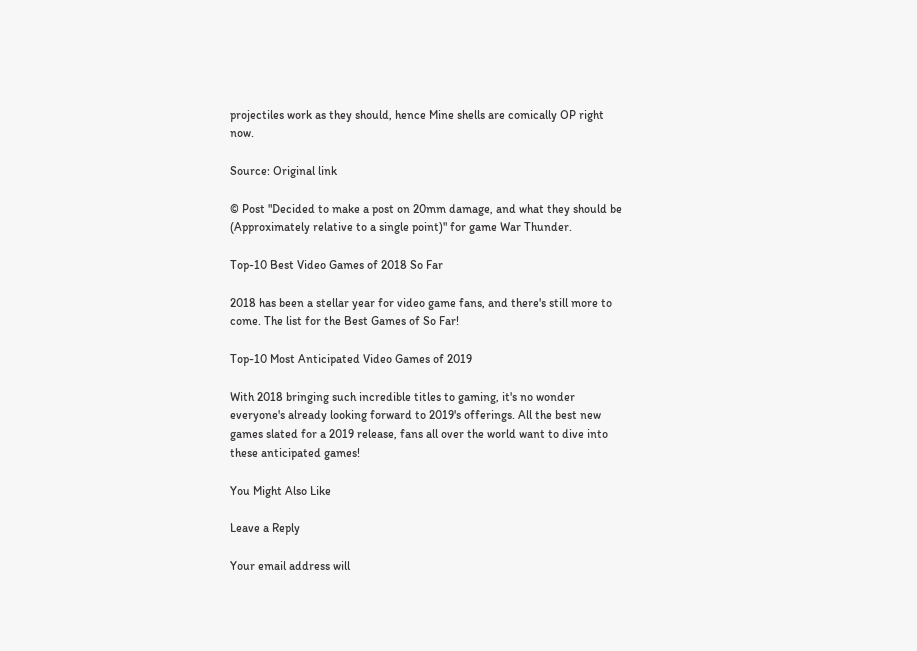projectiles work as they should, hence Mine shells are comically OP right now.

Source: Original link

© Post "Decided to make a post on 20mm damage, and what they should be (Approximately relative to a single point)" for game War Thunder.

Top-10 Best Video Games of 2018 So Far

2018 has been a stellar year for video game fans, and there's still more to come. The list for the Best Games of So Far!

Top-10 Most Anticipated Video Games of 2019

With 2018 bringing such incredible titles to gaming, it's no wonder everyone's already looking forward to 2019's offerings. All the best new games slated for a 2019 release, fans all over the world want to dive into these anticipated games!

You Might Also Like

Leave a Reply

Your email address will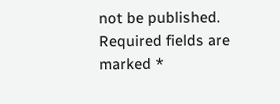not be published. Required fields are marked *